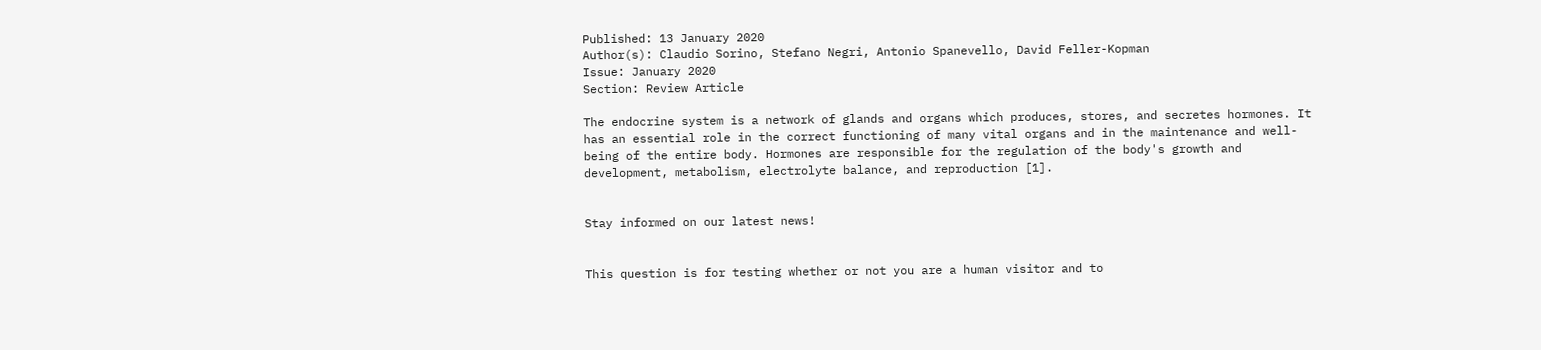Published: 13 January 2020
Author(s): Claudio Sorino, Stefano Negri, Antonio Spanevello, David Feller-Kopman
Issue: January 2020
Section: Review Article

The endocrine system is a network of glands and organs which produces, stores, and secretes hormones. It has an essential role in the correct functioning of many vital organs and in the maintenance and well-being of the entire body. Hormones are responsible for the regulation of the body's growth and development, metabolism, electrolyte balance, and reproduction [1].


Stay informed on our latest news!


This question is for testing whether or not you are a human visitor and to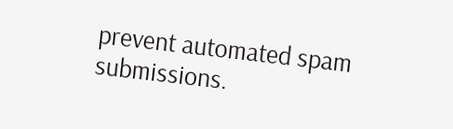prevent automated spam submissions.